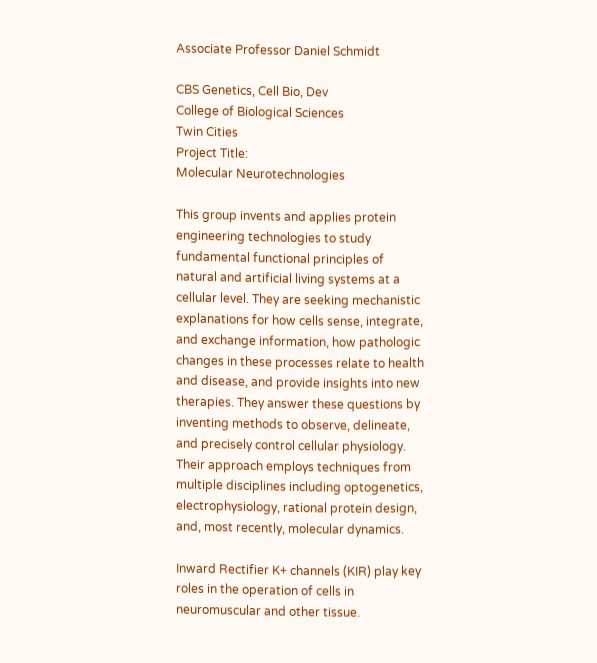Associate Professor Daniel Schmidt

CBS Genetics, Cell Bio, Dev
College of Biological Sciences
Twin Cities
Project Title:
Molecular Neurotechnologies

This group invents and applies protein engineering technologies to study fundamental functional principles of natural and artificial living systems at a cellular level. They are seeking mechanistic explanations for how cells sense, integrate, and exchange information, how pathologic changes in these processes relate to health and disease, and provide insights into new therapies. They answer these questions by inventing methods to observe, delineate, and precisely control cellular physiology. Their approach employs techniques from multiple disciplines including optogenetics, electrophysiology, rational protein design, and, most recently, molecular dynamics.

Inward Rectifier K+ channels (KIR) play key roles in the operation of cells in neuromuscular and other tissue.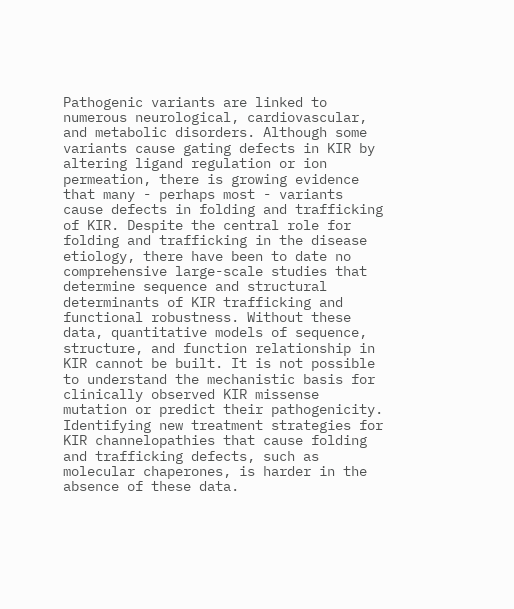Pathogenic variants are linked to numerous neurological, cardiovascular, and metabolic disorders. Although some variants cause gating defects in KIR by altering ligand regulation or ion permeation, there is growing evidence that many - perhaps most - variants cause defects in folding and trafficking of KIR. Despite the central role for folding and trafficking in the disease etiology, there have been to date no comprehensive large-scale studies that determine sequence and structural determinants of KIR trafficking and functional robustness. Without these data, quantitative models of sequence, structure, and function relationship in KIR cannot be built. It is not possible to understand the mechanistic basis for clinically observed KIR missense mutation or predict their pathogenicity. Identifying new treatment strategies for KIR channelopathies that cause folding and trafficking defects, such as molecular chaperones, is harder in the absence of these data.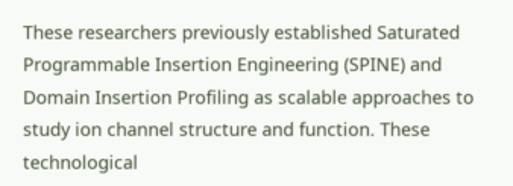These researchers previously established Saturated Programmable Insertion Engineering (SPINE) and Domain Insertion Profiling as scalable approaches to study ion channel structure and function. These technological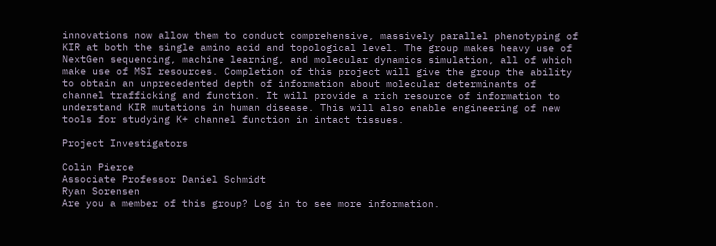innovations now allow them to conduct comprehensive, massively parallel phenotyping of KIR at both the single amino acid and topological level. The group makes heavy use of NextGen sequencing, machine learning, and molecular dynamics simulation, all of which make use of MSI resources. Completion of this project will give the group the ability to obtain an unprecedented depth of information about molecular determinants of channel trafficking and function. It will provide a rich resource of information to understand KIR mutations in human disease. This will also enable engineering of new tools for studying K+ channel function in intact tissues.

Project Investigators

Colin Pierce
Associate Professor Daniel Schmidt
Ryan Sorensen
Are you a member of this group? Log in to see more information.